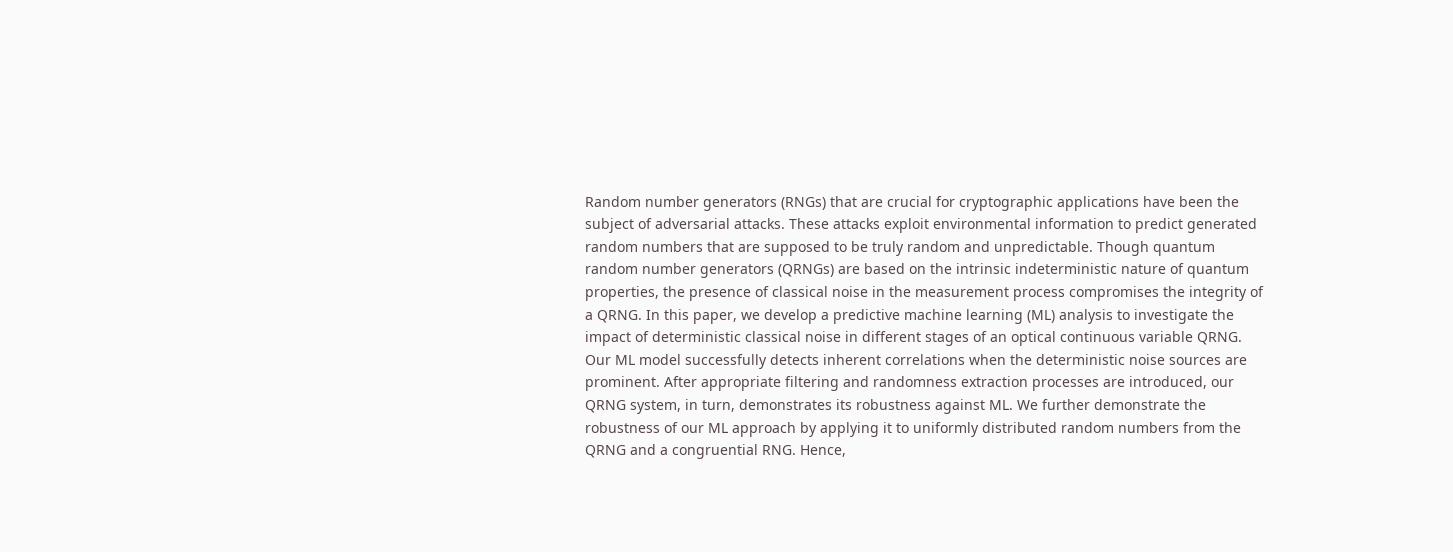Random number generators (RNGs) that are crucial for cryptographic applications have been the subject of adversarial attacks. These attacks exploit environmental information to predict generated random numbers that are supposed to be truly random and unpredictable. Though quantum random number generators (QRNGs) are based on the intrinsic indeterministic nature of quantum properties, the presence of classical noise in the measurement process compromises the integrity of a QRNG. In this paper, we develop a predictive machine learning (ML) analysis to investigate the impact of deterministic classical noise in different stages of an optical continuous variable QRNG. Our ML model successfully detects inherent correlations when the deterministic noise sources are prominent. After appropriate filtering and randomness extraction processes are introduced, our QRNG system, in turn, demonstrates its robustness against ML. We further demonstrate the robustness of our ML approach by applying it to uniformly distributed random numbers from the QRNG and a congruential RNG. Hence,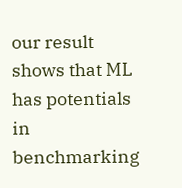our result shows that ML has potentials in benchmarking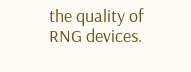the quality of RNG devices.